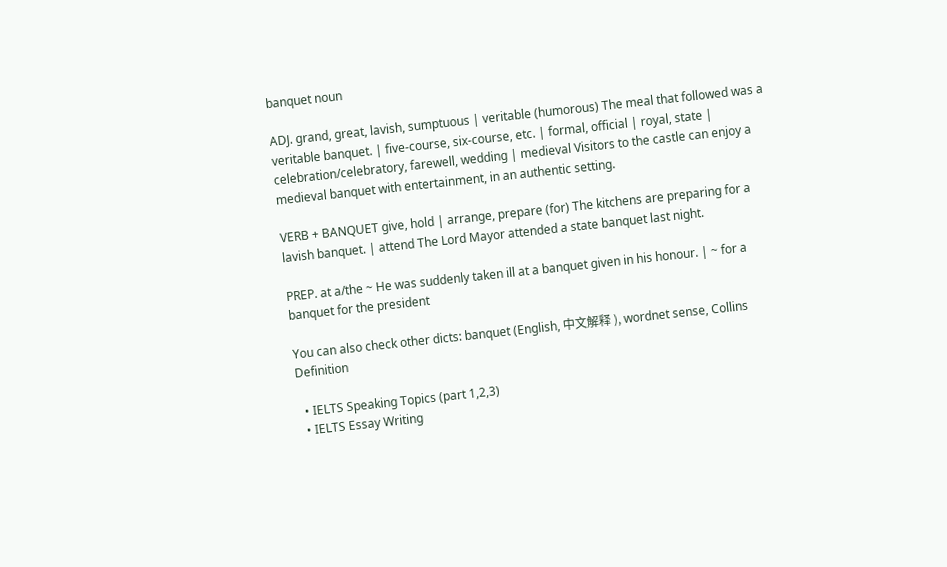banquet noun

ADJ. grand, great, lavish, sumptuous | veritable (humorous) The meal that followed was a veritable banquet. | five-course, six-course, etc. | formal, official | royal, state | celebration/celebratory, farewell, wedding | medieval Visitors to the castle can enjoy a medieval banquet with entertainment, in an authentic setting.

VERB + BANQUET give, hold | arrange, prepare (for) The kitchens are preparing for a lavish banquet. | attend The Lord Mayor attended a state banquet last night.

PREP. at a/the ~ He was suddenly taken ill at a banquet given in his honour. | ~ for a banquet for the president

You can also check other dicts: banquet (English, 中文解释 ), wordnet sense, Collins Definition

  • IELTS Speaking Topics (part 1,2,3)
  • IELTS Essay Writing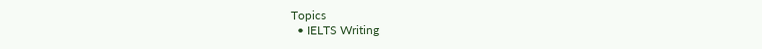Topics
  • IELTS Writing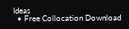Ideas
  • Free Collocation Download